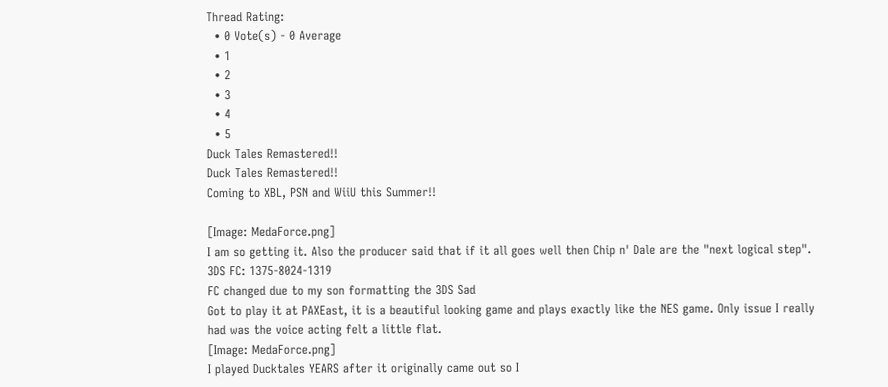Thread Rating:
  • 0 Vote(s) - 0 Average
  • 1
  • 2
  • 3
  • 4
  • 5
Duck Tales Remastered!!
Duck Tales Remastered!!
Coming to XBL, PSN and WiiU this Summer!!

[Image: MedaForce.png]
I am so getting it. Also the producer said that if it all goes well then Chip n' Dale are the "next logical step".
3DS FC: 1375-8024-1319
FC changed due to my son formatting the 3DS Sad
Got to play it at PAXEast, it is a beautiful looking game and plays exactly like the NES game. Only issue I really had was the voice acting felt a little flat.
[Image: MedaForce.png]
I played Ducktales YEARS after it originally came out so I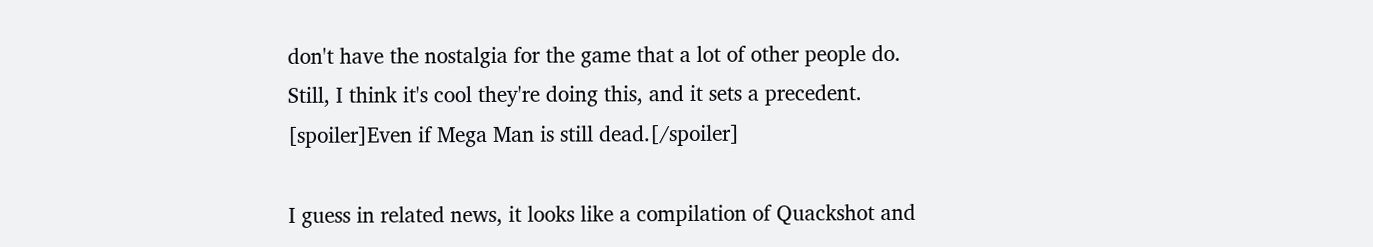don't have the nostalgia for the game that a lot of other people do. Still, I think it's cool they're doing this, and it sets a precedent. [spoiler]Even if Mega Man is still dead.[/spoiler]

I guess in related news, it looks like a compilation of Quackshot and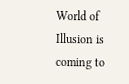World of Illusion is coming to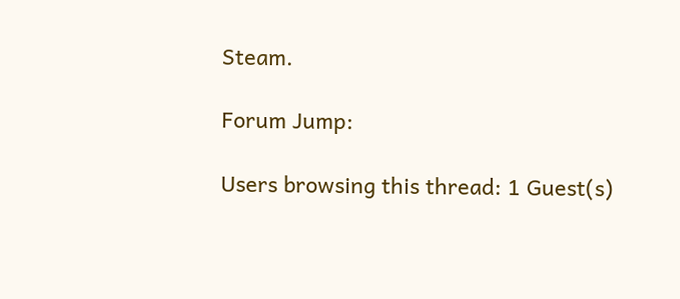Steam.

Forum Jump:

Users browsing this thread: 1 Guest(s)